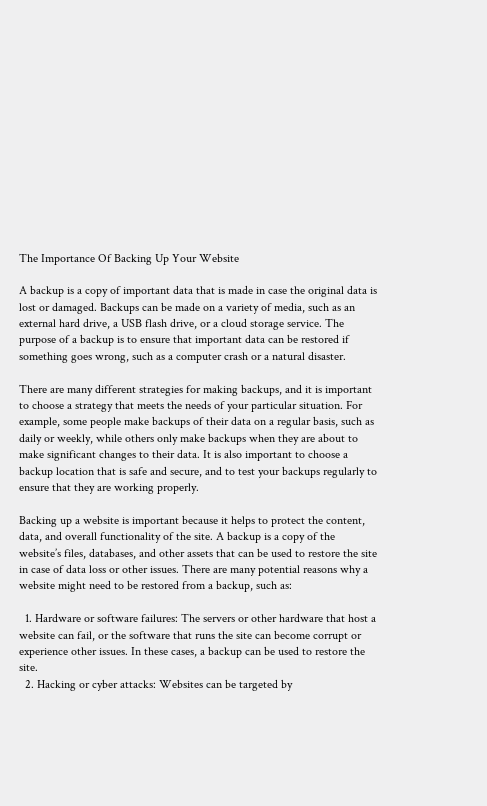The Importance Of Backing Up Your Website

A backup is a copy of important data that is made in case the original data is lost or damaged. Backups can be made on a variety of media, such as an external hard drive, a USB flash drive, or a cloud storage service. The purpose of a backup is to ensure that important data can be restored if something goes wrong, such as a computer crash or a natural disaster.

There are many different strategies for making backups, and it is important to choose a strategy that meets the needs of your particular situation. For example, some people make backups of their data on a regular basis, such as daily or weekly, while others only make backups when they are about to make significant changes to their data. It is also important to choose a backup location that is safe and secure, and to test your backups regularly to ensure that they are working properly.

Backing up a website is important because it helps to protect the content, data, and overall functionality of the site. A backup is a copy of the website’s files, databases, and other assets that can be used to restore the site in case of data loss or other issues. There are many potential reasons why a website might need to be restored from a backup, such as:

  1. Hardware or software failures: The servers or other hardware that host a website can fail, or the software that runs the site can become corrupt or experience other issues. In these cases, a backup can be used to restore the site.
  2. Hacking or cyber attacks: Websites can be targeted by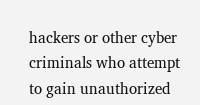hackers or other cyber criminals who attempt to gain unauthorized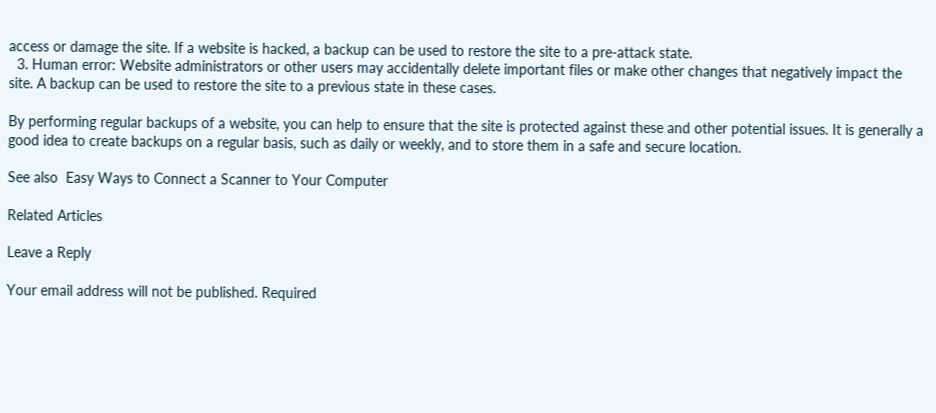access or damage the site. If a website is hacked, a backup can be used to restore the site to a pre-attack state.
  3. Human error: Website administrators or other users may accidentally delete important files or make other changes that negatively impact the site. A backup can be used to restore the site to a previous state in these cases.

By performing regular backups of a website, you can help to ensure that the site is protected against these and other potential issues. It is generally a good idea to create backups on a regular basis, such as daily or weekly, and to store them in a safe and secure location.

See also  Easy Ways to Connect a Scanner to Your Computer

Related Articles

Leave a Reply

Your email address will not be published. Required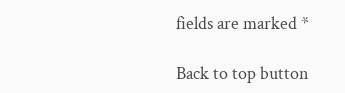fields are marked *

Back to top button